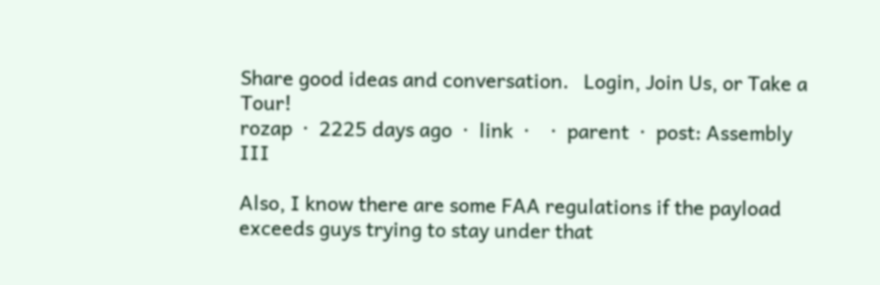Share good ideas and conversation.   Login, Join Us, or Take a Tour!
rozap  ·  2225 days ago  ·  link  ·    ·  parent  ·  post: Assembly III

Also, I know there are some FAA regulations if the payload exceeds guys trying to stay under that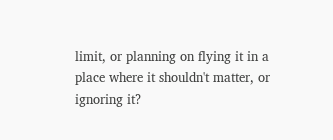limit, or planning on flying it in a place where it shouldn't matter, or ignoring it?